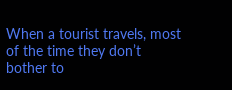When a tourist travels, most of the time they don’t bother to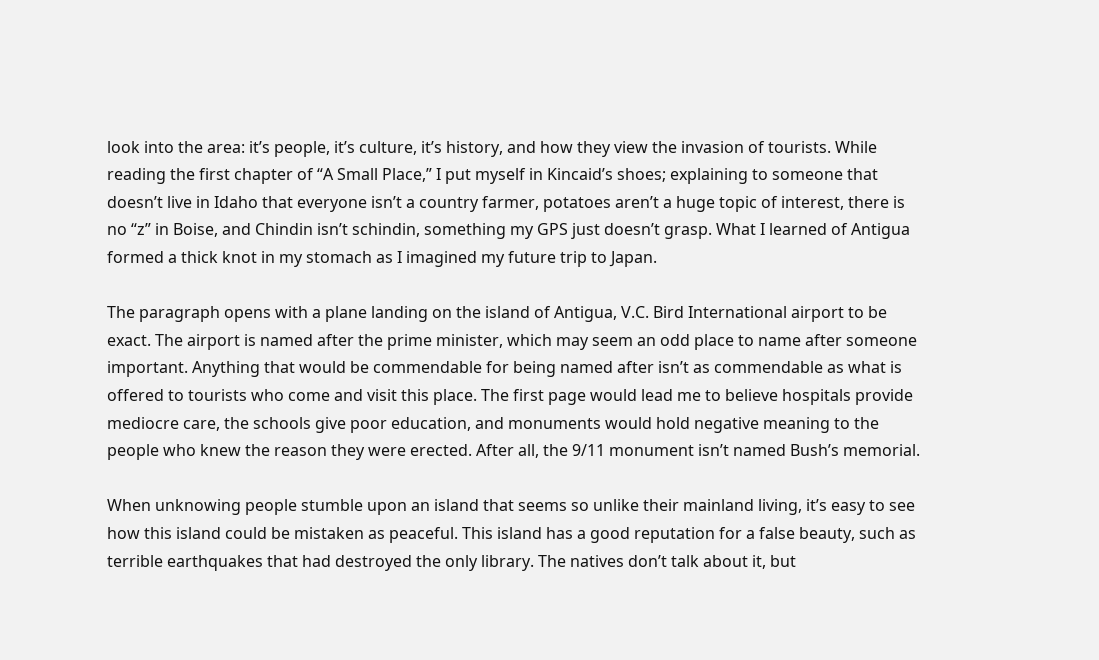look into the area: it’s people, it’s culture, it’s history, and how they view the invasion of tourists. While reading the first chapter of “A Small Place,” I put myself in Kincaid’s shoes; explaining to someone that doesn’t live in Idaho that everyone isn’t a country farmer, potatoes aren’t a huge topic of interest, there is no “z” in Boise, and Chindin isn’t schindin, something my GPS just doesn’t grasp. What I learned of Antigua formed a thick knot in my stomach as I imagined my future trip to Japan.

The paragraph opens with a plane landing on the island of Antigua, V.C. Bird International airport to be exact. The airport is named after the prime minister, which may seem an odd place to name after someone important. Anything that would be commendable for being named after isn’t as commendable as what is offered to tourists who come and visit this place. The first page would lead me to believe hospitals provide mediocre care, the schools give poor education, and monuments would hold negative meaning to the people who knew the reason they were erected. After all, the 9/11 monument isn’t named Bush’s memorial.

When unknowing people stumble upon an island that seems so unlike their mainland living, it’s easy to see how this island could be mistaken as peaceful. This island has a good reputation for a false beauty, such as terrible earthquakes that had destroyed the only library. The natives don’t talk about it, but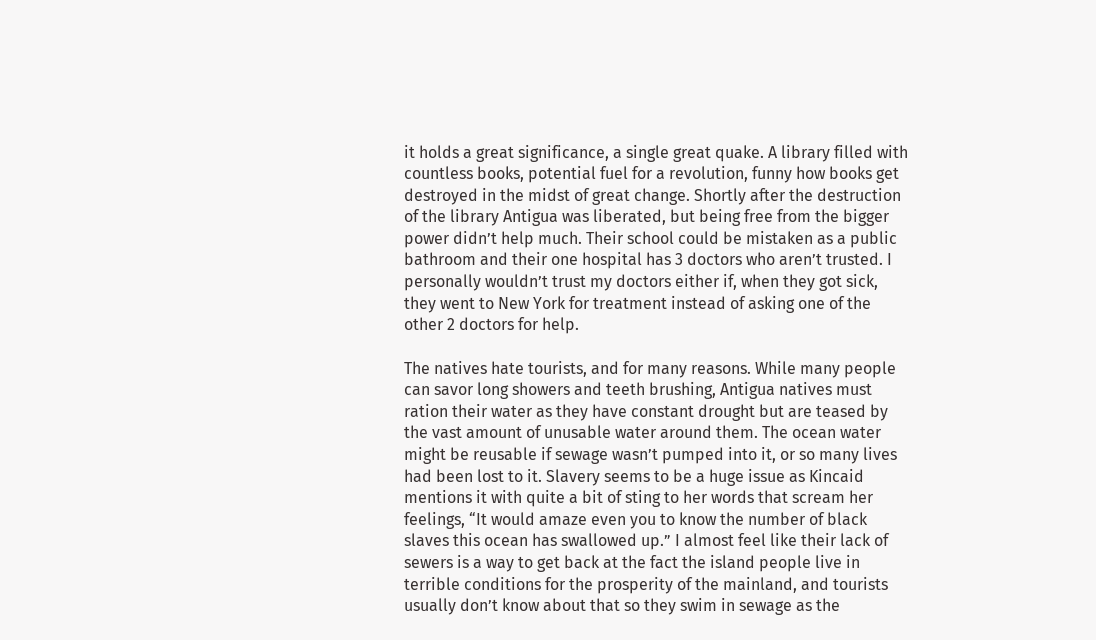it holds a great significance, a single great quake. A library filled with countless books, potential fuel for a revolution, funny how books get destroyed in the midst of great change. Shortly after the destruction of the library Antigua was liberated, but being free from the bigger power didn’t help much. Their school could be mistaken as a public bathroom and their one hospital has 3 doctors who aren’t trusted. I personally wouldn’t trust my doctors either if, when they got sick, they went to New York for treatment instead of asking one of the other 2 doctors for help.

The natives hate tourists, and for many reasons. While many people can savor long showers and teeth brushing, Antigua natives must ration their water as they have constant drought but are teased by the vast amount of unusable water around them. The ocean water might be reusable if sewage wasn’t pumped into it, or so many lives had been lost to it. Slavery seems to be a huge issue as Kincaid mentions it with quite a bit of sting to her words that scream her feelings, “It would amaze even you to know the number of black slaves this ocean has swallowed up.” I almost feel like their lack of sewers is a way to get back at the fact the island people live in terrible conditions for the prosperity of the mainland, and tourists usually don’t know about that so they swim in sewage as the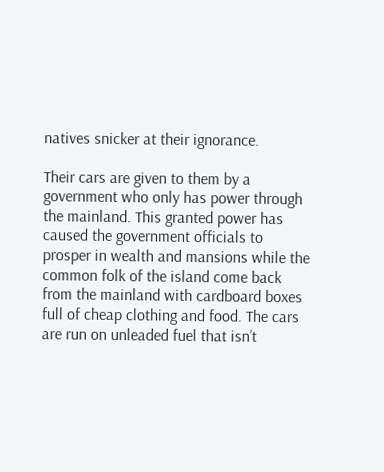natives snicker at their ignorance.

Their cars are given to them by a government who only has power through the mainland. This granted power has caused the government officials to prosper in wealth and mansions while the common folk of the island come back from the mainland with cardboard boxes full of cheap clothing and food. The cars are run on unleaded fuel that isn’t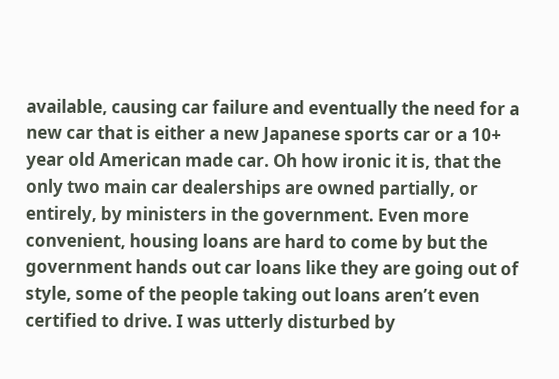available, causing car failure and eventually the need for a new car that is either a new Japanese sports car or a 10+ year old American made car. Oh how ironic it is, that the only two main car dealerships are owned partially, or entirely, by ministers in the government. Even more convenient, housing loans are hard to come by but the government hands out car loans like they are going out of style, some of the people taking out loans aren’t even certified to drive. I was utterly disturbed by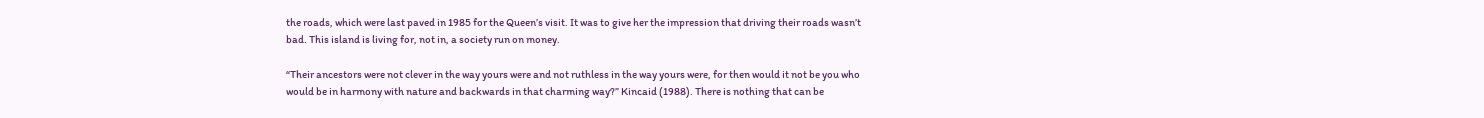the roads, which were last paved in 1985 for the Queen’s visit. It was to give her the impression that driving their roads wasn’t bad. This island is living for, not in, a society run on money.

“Their ancestors were not clever in the way yours were and not ruthless in the way yours were, for then would it not be you who would be in harmony with nature and backwards in that charming way?” Kincaid (1988). There is nothing that can be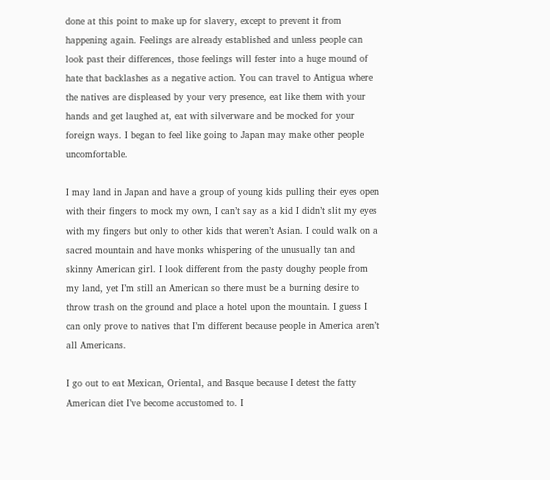done at this point to make up for slavery, except to prevent it from happening again. Feelings are already established and unless people can look past their differences, those feelings will fester into a huge mound of hate that backlashes as a negative action. You can travel to Antigua where the natives are displeased by your very presence, eat like them with your hands and get laughed at, eat with silverware and be mocked for your foreign ways. I began to feel like going to Japan may make other people uncomfortable.

I may land in Japan and have a group of young kids pulling their eyes open with their fingers to mock my own, I can’t say as a kid I didn’t slit my eyes with my fingers but only to other kids that weren’t Asian. I could walk on a sacred mountain and have monks whispering of the unusually tan and skinny American girl. I look different from the pasty doughy people from my land, yet I’m still an American so there must be a burning desire to throw trash on the ground and place a hotel upon the mountain. I guess I can only prove to natives that I’m different because people in America aren’t all Americans.

I go out to eat Mexican, Oriental, and Basque because I detest the fatty American diet I’ve become accustomed to. I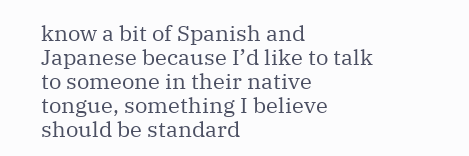know a bit of Spanish and Japanese because I’d like to talk to someone in their native tongue, something I believe should be standard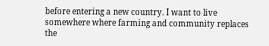before entering a new country. I want to live somewhere where farming and community replaces the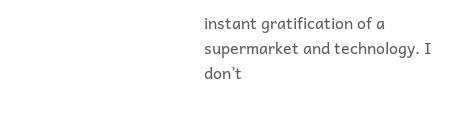instant gratification of a supermarket and technology. I don’t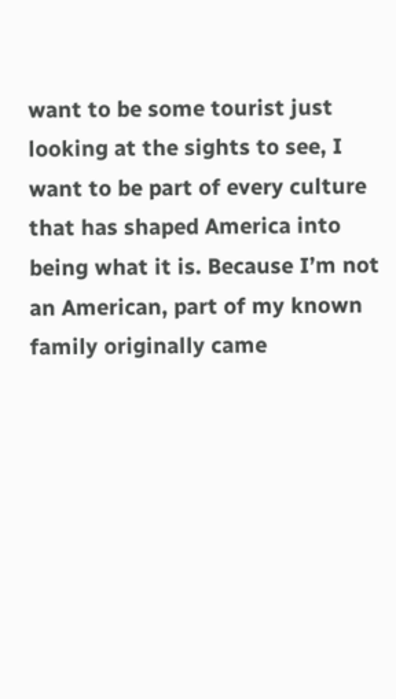want to be some tourist just looking at the sights to see, I want to be part of every culture that has shaped America into being what it is. Because I’m not an American, part of my known family originally came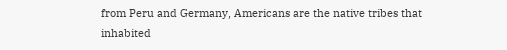from Peru and Germany, Americans are the native tribes that inhabited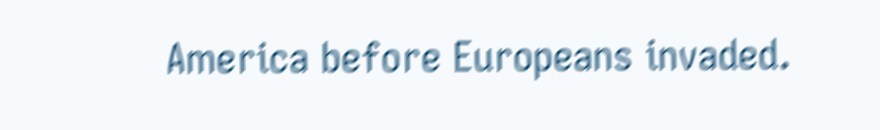America before Europeans invaded.